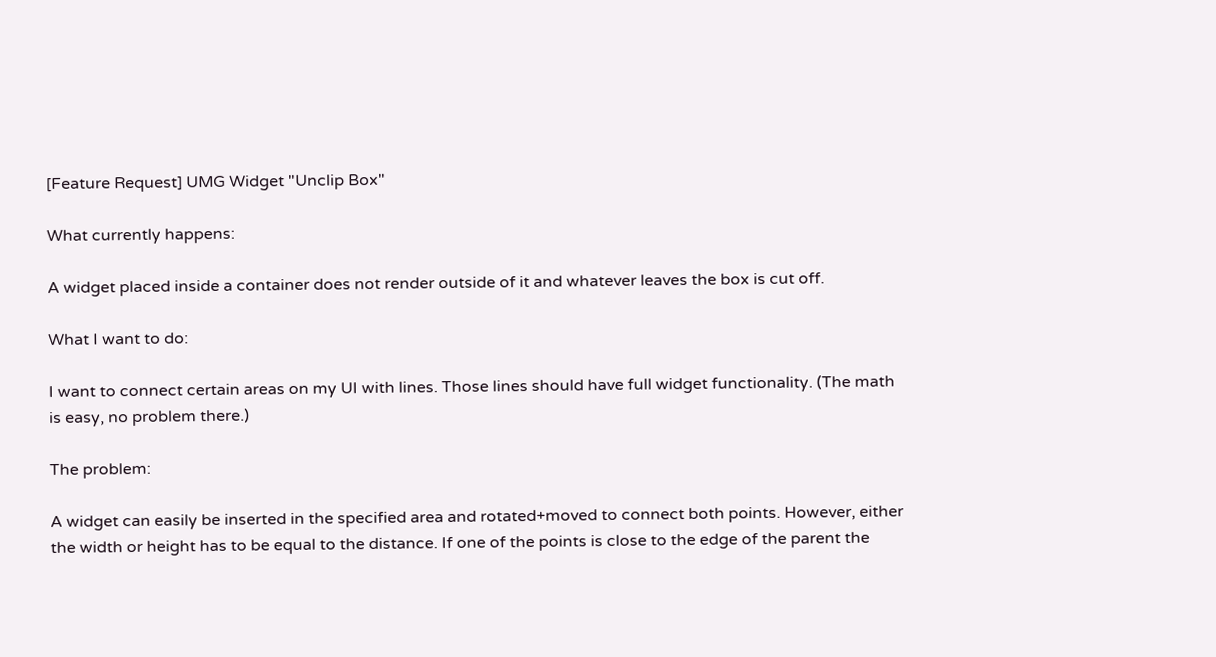[Feature Request] UMG Widget "Unclip Box"

What currently happens:

A widget placed inside a container does not render outside of it and whatever leaves the box is cut off.

What I want to do:

I want to connect certain areas on my UI with lines. Those lines should have full widget functionality. (The math is easy, no problem there.)

The problem:

A widget can easily be inserted in the specified area and rotated+moved to connect both points. However, either the width or height has to be equal to the distance. If one of the points is close to the edge of the parent the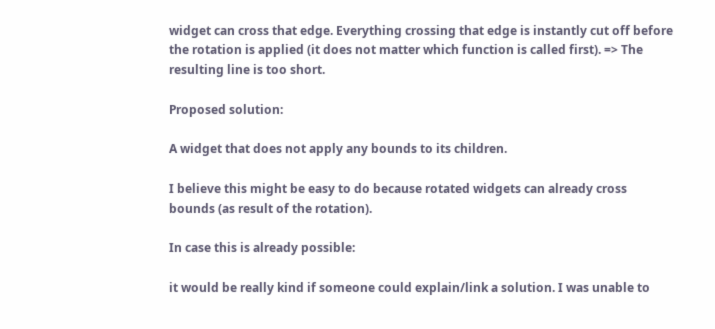widget can cross that edge. Everything crossing that edge is instantly cut off before the rotation is applied (it does not matter which function is called first). => The resulting line is too short.

Proposed solution:

A widget that does not apply any bounds to its children.

I believe this might be easy to do because rotated widgets can already cross bounds (as result of the rotation).

In case this is already possible:

it would be really kind if someone could explain/link a solution. I was unable to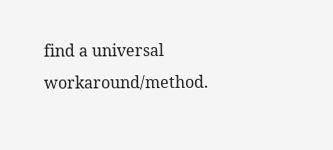find a universal workaround/method.